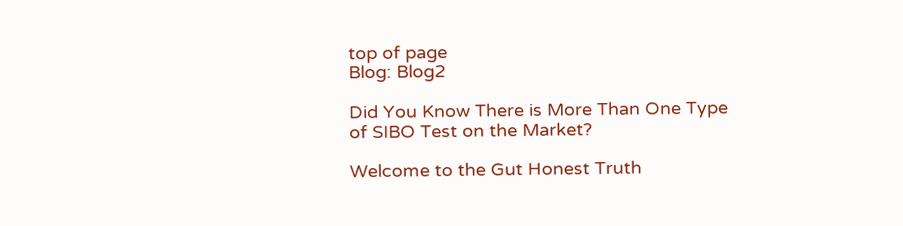top of page
Blog: Blog2

Did You Know There is More Than One Type of SIBO Test on the Market?

Welcome to the Gut Honest Truth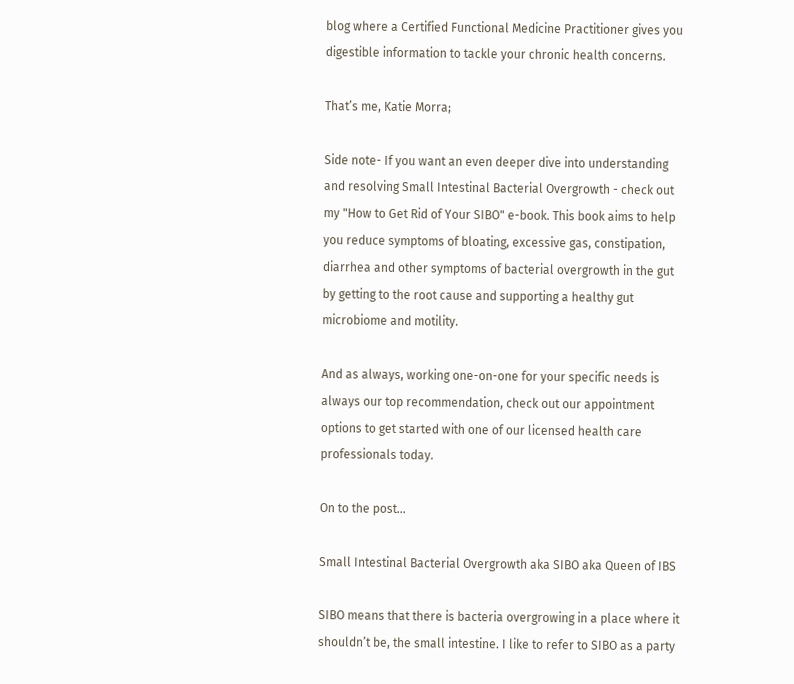blog where a Certified Functional Medicine Practitioner gives you digestible information to tackle your chronic health concerns.

That’s me, Katie Morra;

Side note- If you want an even deeper dive into understanding and resolving Small Intestinal Bacterial Overgrowth - check out my "How to Get Rid of Your SIBO" e-book. This book aims to help you reduce symptoms of bloating, excessive gas, constipation, diarrhea and other symptoms of bacterial overgrowth in the gut by getting to the root cause and supporting a healthy gut microbiome and motility.

And as always, working one-on-one for your specific needs is always our top recommendation, check out our appointment options to get started with one of our licensed health care professionals today.

On to the post...

Small Intestinal Bacterial Overgrowth aka SIBO aka Queen of IBS

SIBO means that there is bacteria overgrowing in a place where it shouldn’t be, the small intestine. I like to refer to SIBO as a party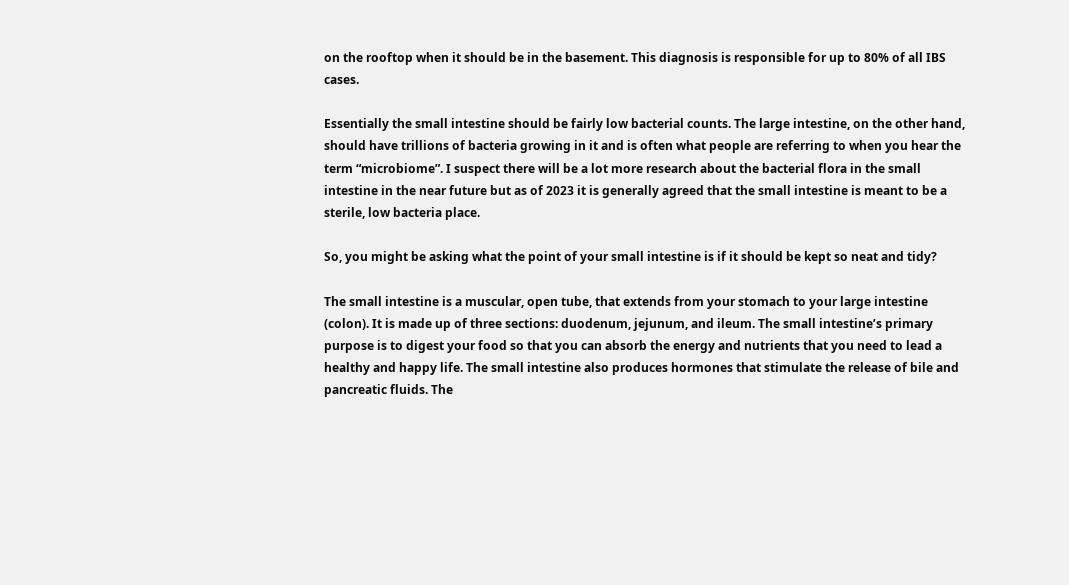on the rooftop when it should be in the basement. This diagnosis is responsible for up to 80% of all IBS cases.

Essentially the small intestine should be fairly low bacterial counts. The large intestine, on the other hand, should have trillions of bacteria growing in it and is often what people are referring to when you hear the term “microbiome”. I suspect there will be a lot more research about the bacterial flora in the small intestine in the near future but as of 2023 it is generally agreed that the small intestine is meant to be a sterile, low bacteria place.

So, you might be asking what the point of your small intestine is if it should be kept so neat and tidy?

The small intestine is a muscular, open tube, that extends from your stomach to your large intestine (colon). It is made up of three sections: duodenum, jejunum, and ileum. The small intestine’s primary purpose is to digest your food so that you can absorb the energy and nutrients that you need to lead a healthy and happy life. The small intestine also produces hormones that stimulate the release of bile and pancreatic fluids. The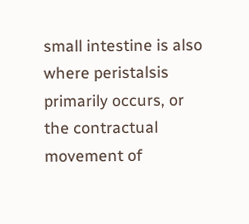small intestine is also where peristalsis primarily occurs, or the contractual movement of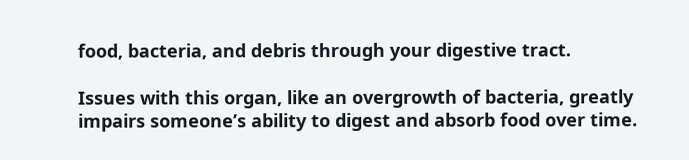food, bacteria, and debris through your digestive tract.

Issues with this organ, like an overgrowth of bacteria, greatly impairs someone’s ability to digest and absorb food over time.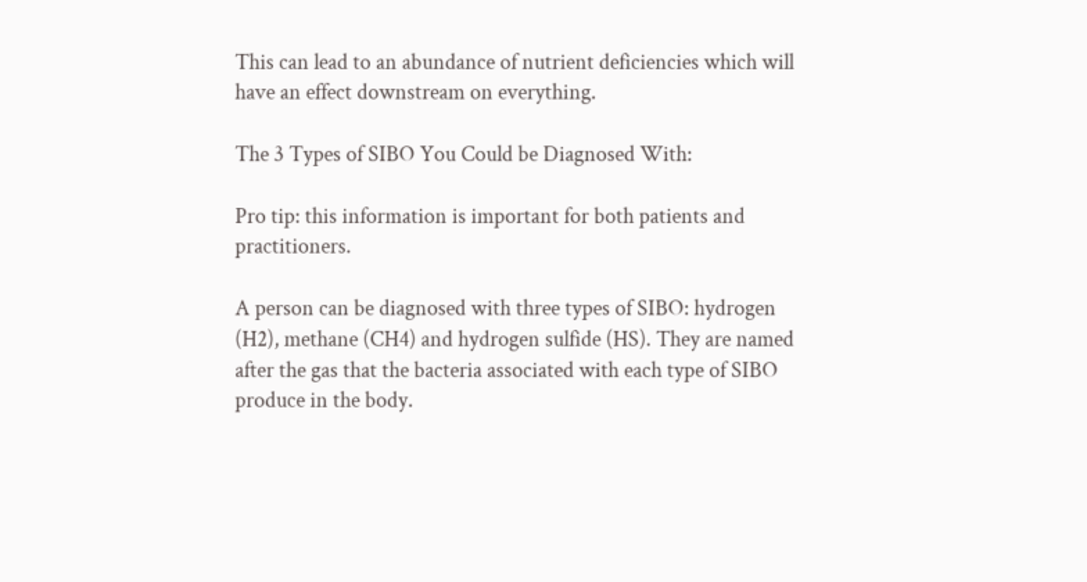This can lead to an abundance of nutrient deficiencies which will have an effect downstream on everything.

The 3 Types of SIBO You Could be Diagnosed With:

Pro tip: this information is important for both patients and practitioners.

A person can be diagnosed with three types of SIBO: hydrogen (H2), methane (CH4) and hydrogen sulfide (HS). They are named after the gas that the bacteria associated with each type of SIBO produce in the body.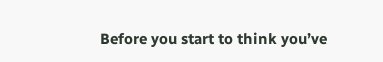Before you start to think you’ve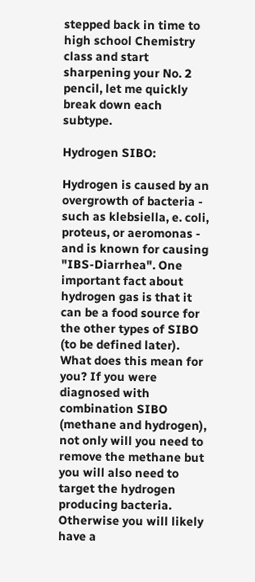stepped back in time to high school Chemistry class and start sharpening your No. 2 pencil, let me quickly break down each subtype.

Hydrogen SIBO:

Hydrogen is caused by an overgrowth of bacteria - such as klebsiella, e. coli, proteus, or aeromonas - and is known for causing "IBS-Diarrhea". One important fact about hydrogen gas is that it can be a food source for the other types of SIBO (to be defined later). What does this mean for you? If you were diagnosed with combination SIBO (methane and hydrogen), not only will you need to remove the methane but you will also need to target the hydrogen producing bacteria. Otherwise you will likely have a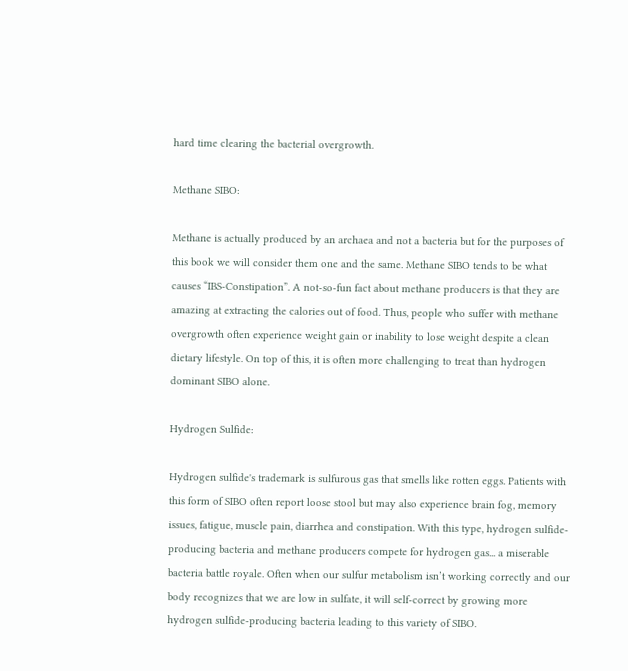hard time clearing the bacterial overgrowth.

Methane SIBO:

Methane is actually produced by an archaea and not a bacteria but for the purposes of this book we will consider them one and the same. Methane SIBO tends to be what causes “IBS-Constipation”. A not-so-fun fact about methane producers is that they are amazing at extracting the calories out of food. Thus, people who suffer with methane overgrowth often experience weight gain or inability to lose weight despite a clean dietary lifestyle. On top of this, it is often more challenging to treat than hydrogen dominant SIBO alone.

Hydrogen Sulfide:

Hydrogen sulfide's trademark is sulfurous gas that smells like rotten eggs. Patients with this form of SIBO often report loose stool but may also experience brain fog, memory issues, fatigue, muscle pain, diarrhea and constipation. With this type, hydrogen sulfide-producing bacteria and methane producers compete for hydrogen gas... a miserable bacteria battle royale. Often when our sulfur metabolism isn’t working correctly and our body recognizes that we are low in sulfate, it will self-correct by growing more hydrogen sulfide-producing bacteria leading to this variety of SIBO.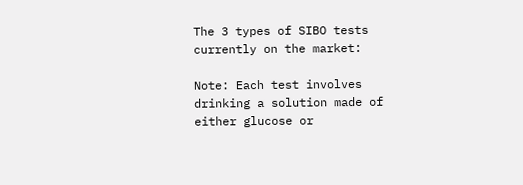The 3 types of SIBO tests currently on the market:

Note: Each test involves drinking a solution made of either glucose or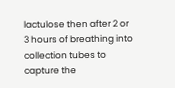lactulose then after 2 or 3 hours of breathing into collection tubes to capture the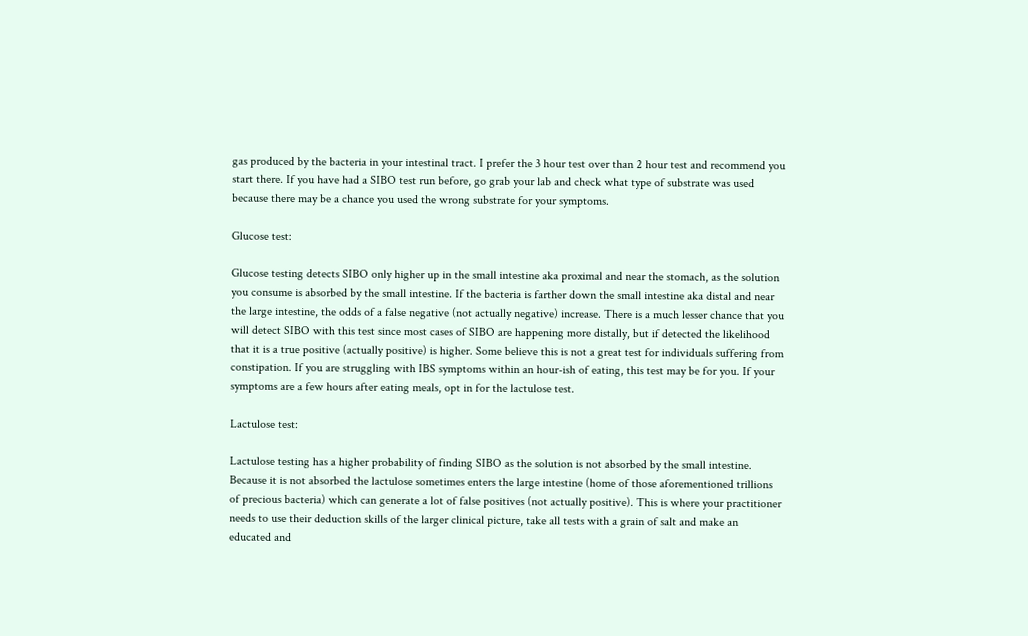gas produced by the bacteria in your intestinal tract. I prefer the 3 hour test over than 2 hour test and recommend you start there. If you have had a SIBO test run before, go grab your lab and check what type of substrate was used because there may be a chance you used the wrong substrate for your symptoms.

Glucose test:

Glucose testing detects SIBO only higher up in the small intestine aka proximal and near the stomach, as the solution you consume is absorbed by the small intestine. If the bacteria is farther down the small intestine aka distal and near the large intestine, the odds of a false negative (not actually negative) increase. There is a much lesser chance that you will detect SIBO with this test since most cases of SIBO are happening more distally, but if detected the likelihood that it is a true positive (actually positive) is higher. Some believe this is not a great test for individuals suffering from constipation. If you are struggling with IBS symptoms within an hour-ish of eating, this test may be for you. If your symptoms are a few hours after eating meals, opt in for the lactulose test.

Lactulose test:

Lactulose testing has a higher probability of finding SIBO as the solution is not absorbed by the small intestine. Because it is not absorbed the lactulose sometimes enters the large intestine (home of those aforementioned trillions of precious bacteria) which can generate a lot of false positives (not actually positive). This is where your practitioner needs to use their deduction skills of the larger clinical picture, take all tests with a grain of salt and make an educated and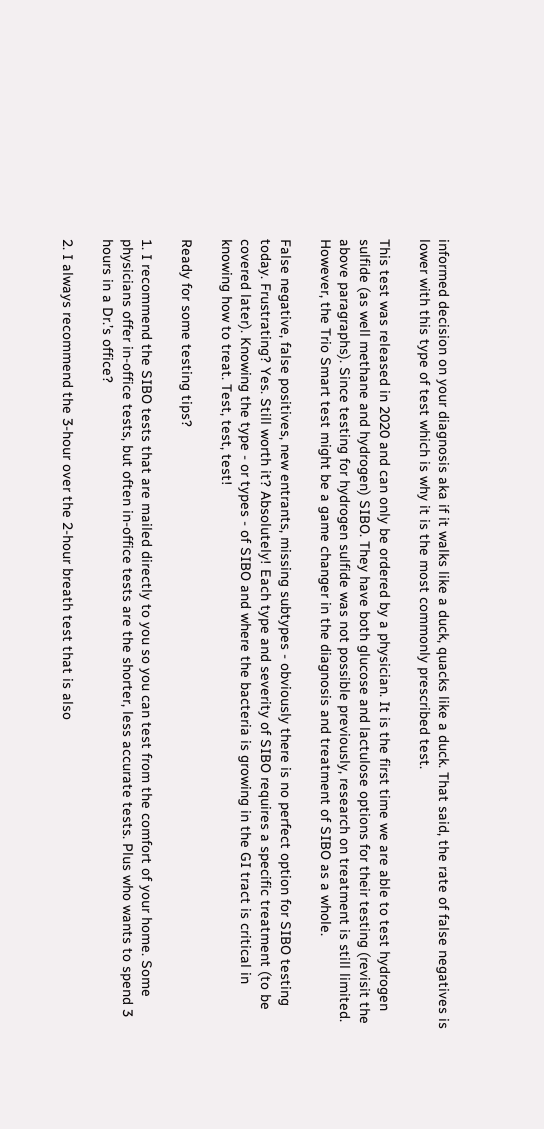informed decision on your diagnosis aka if it walks like a duck, quacks like a duck. That said, the rate of false negatives is lower with this type of test which is why it is the most commonly prescribed test.

This test was released in 2020 and can only be ordered by a physician. It is the first time we are able to test hydrogen sulfide (as well methane and hydrogen) SIBO. They have both glucose and lactulose options for their testing (revisit the above paragraphs). Since testing for hydrogen sulfide was not possible previously, research on treatment is still limited. However, the Trio Smart test might be a game changer in the diagnosis and treatment of SIBO as a whole.

False negative, false positives, new entrants, missing subtypes - obviously there is no perfect option for SIBO testing today. Frustrating? Yes. Still worth it? Absolutely! Each type and severity of SIBO requires a specific treatment (to be covered later). Knowing the type - or types - of SIBO and where the bacteria is growing in the GI tract is critical in knowing how to treat. Test, test, test!

Ready for some testing tips?

1. I recommend the SIBO tests that are mailed directly to you so you can test from the comfort of your home. Some physicians offer in-office tests, but often in-office tests are the shorter, less accurate tests. Plus who wants to spend 3 hours in a Dr.’s office?

2. I always recommend the 3-hour over the 2-hour breath test that is also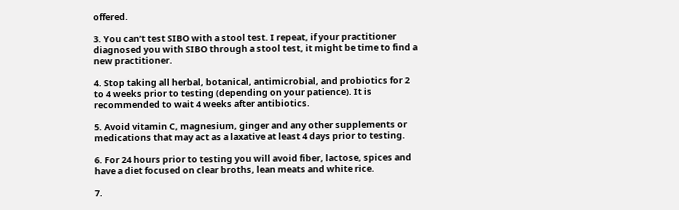offered.

3. You can’t test SIBO with a stool test. I repeat, if your practitioner diagnosed you with SIBO through a stool test, it might be time to find a new practitioner.

4. Stop taking all herbal, botanical, antimicrobial, and probiotics for 2 to 4 weeks prior to testing (depending on your patience). It is recommended to wait 4 weeks after antibiotics.

5. Avoid vitamin C, magnesium, ginger and any other supplements or medications that may act as a laxative at least 4 days prior to testing.

6. For 24 hours prior to testing you will avoid fiber, lactose, spices and have a diet focused on clear broths, lean meats and white rice.

7.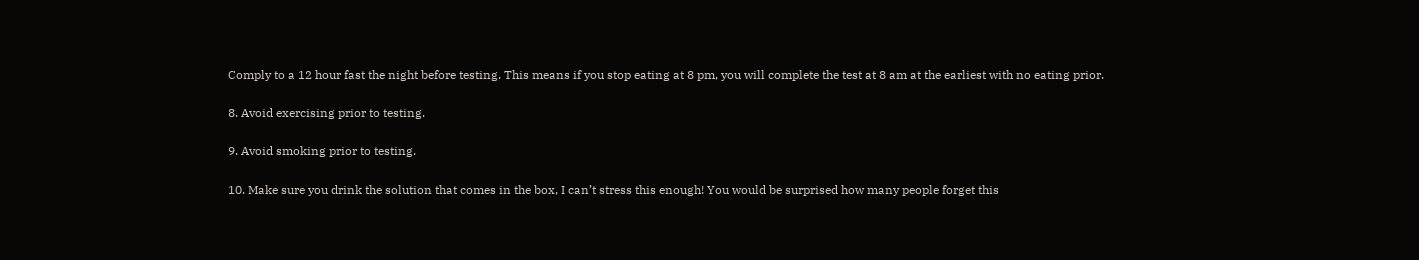Comply to a 12 hour fast the night before testing. This means if you stop eating at 8 pm, you will complete the test at 8 am at the earliest with no eating prior.

8. Avoid exercising prior to testing.

9. Avoid smoking prior to testing.

10. Make sure you drink the solution that comes in the box, I can’t stress this enough! You would be surprised how many people forget this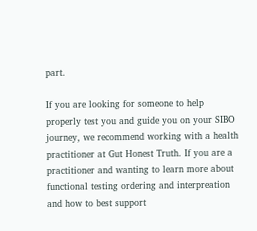part.

If you are looking for someone to help properly test you and guide you on your SIBO journey, we recommend working with a health practitioner at Gut Honest Truth. If you are a practitioner and wanting to learn more about functional testing ordering and interpreation and how to best support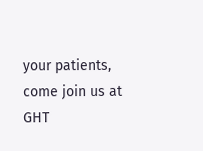your patients, come join us at GHT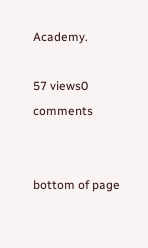Academy.

57 views0 comments


bottom of page